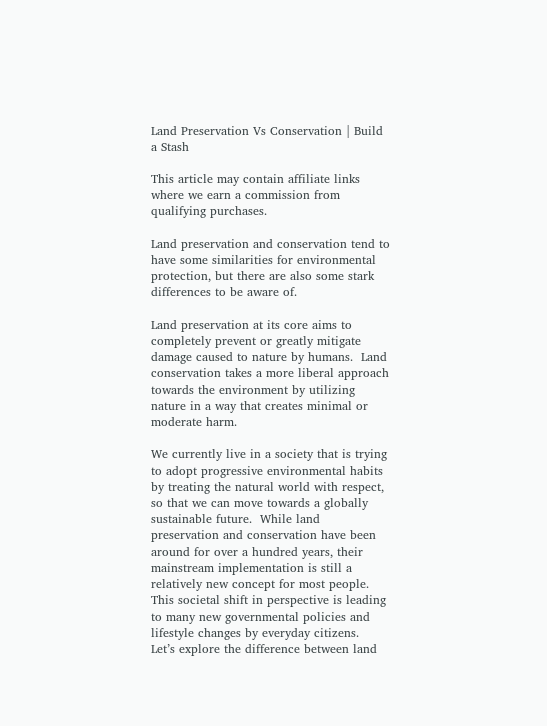Land Preservation Vs Conservation | Build a Stash

This article may contain affiliate links where we earn a commission from qualifying purchases.

Land preservation and conservation tend to have some similarities for environmental protection, but there are also some stark differences to be aware of.

Land preservation at its core aims to completely prevent or greatly mitigate damage caused to nature by humans.  Land conservation takes a more liberal approach towards the environment by utilizing nature in a way that creates minimal or moderate harm.

We currently live in a society that is trying to adopt progressive environmental habits by treating the natural world with respect, so that we can move towards a globally sustainable future.  While land preservation and conservation have been around for over a hundred years, their mainstream implementation is still a relatively new concept for most people.  This societal shift in perspective is leading to many new governmental policies and lifestyle changes by everyday citizens.  Let’s explore the difference between land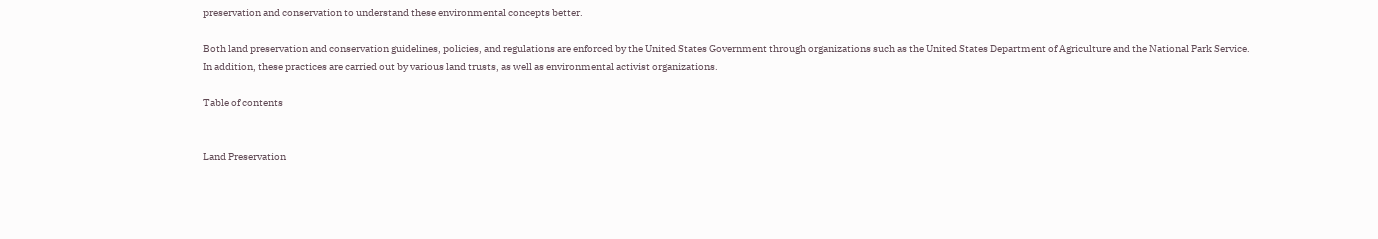preservation and conservation to understand these environmental concepts better.

Both land preservation and conservation guidelines, policies, and regulations are enforced by the United States Government through organizations such as the United States Department of Agriculture and the National Park Service.  In addition, these practices are carried out by various land trusts, as well as environmental activist organizations.

Table of contents


Land Preservation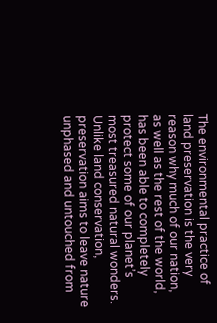The environmental practice of land preservation is the very reason why much of our nation, as well as the rest of the world, has been able to completely protect some of our planet’s most treasured natural wonders.  Unlike land conservation, preservation aims to leave nature unphased and untouched from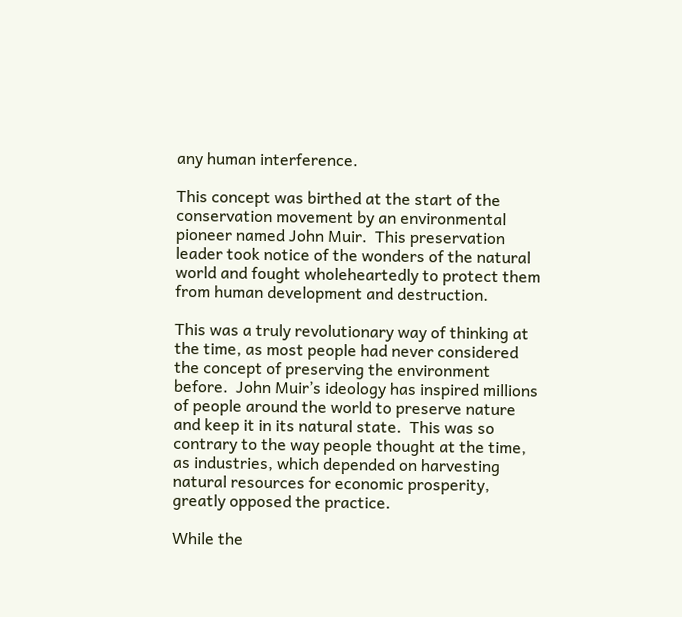any human interference.

This concept was birthed at the start of the conservation movement by an environmental pioneer named John Muir.  This preservation leader took notice of the wonders of the natural world and fought wholeheartedly to protect them from human development and destruction.

This was a truly revolutionary way of thinking at the time, as most people had never considered the concept of preserving the environment before.  John Muir’s ideology has inspired millions of people around the world to preserve nature and keep it in its natural state.  This was so contrary to the way people thought at the time, as industries, which depended on harvesting natural resources for economic prosperity, greatly opposed the practice.

While the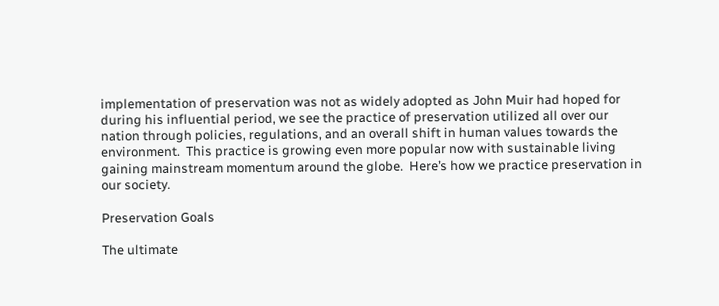implementation of preservation was not as widely adopted as John Muir had hoped for during his influential period, we see the practice of preservation utilized all over our nation through policies, regulations, and an overall shift in human values towards the environment.  This practice is growing even more popular now with sustainable living gaining mainstream momentum around the globe.  Here’s how we practice preservation in our society.

Preservation Goals

The ultimate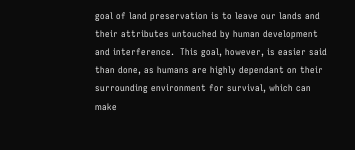goal of land preservation is to leave our lands and their attributes untouched by human development and interference.  This goal, however, is easier said than done, as humans are highly dependant on their surrounding environment for survival, which can make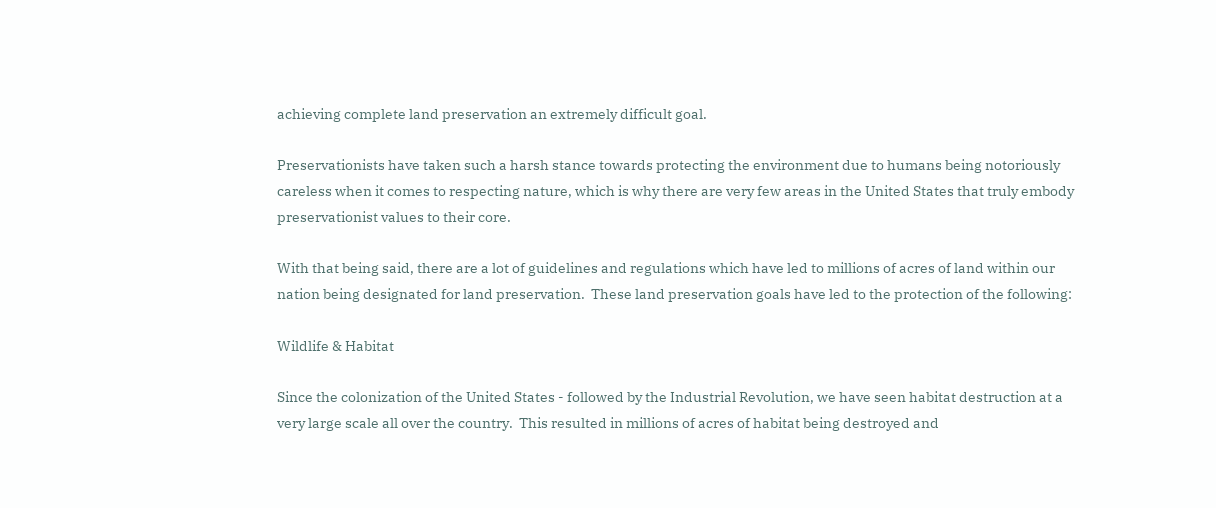achieving complete land preservation an extremely difficult goal.

Preservationists have taken such a harsh stance towards protecting the environment due to humans being notoriously careless when it comes to respecting nature, which is why there are very few areas in the United States that truly embody preservationist values to their core.

With that being said, there are a lot of guidelines and regulations which have led to millions of acres of land within our nation being designated for land preservation.  These land preservation goals have led to the protection of the following:

Wildlife & Habitat

Since the colonization of the United States - followed by the Industrial Revolution, we have seen habitat destruction at a very large scale all over the country.  This resulted in millions of acres of habitat being destroyed and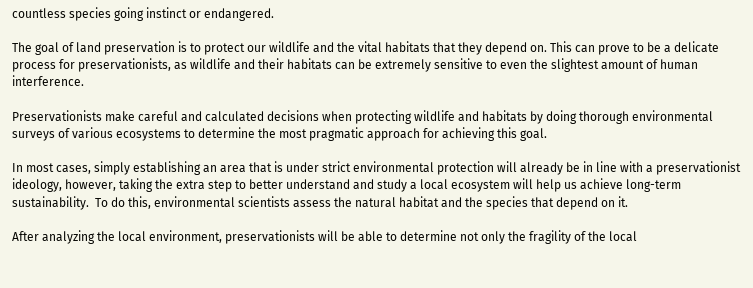countless species going instinct or endangered.

The goal of land preservation is to protect our wildlife and the vital habitats that they depend on. This can prove to be a delicate process for preservationists, as wildlife and their habitats can be extremely sensitive to even the slightest amount of human interference.

Preservationists make careful and calculated decisions when protecting wildlife and habitats by doing thorough environmental surveys of various ecosystems to determine the most pragmatic approach for achieving this goal.

In most cases, simply establishing an area that is under strict environmental protection will already be in line with a preservationist ideology, however, taking the extra step to better understand and study a local ecosystem will help us achieve long-term sustainability.  To do this, environmental scientists assess the natural habitat and the species that depend on it.

After analyzing the local environment, preservationists will be able to determine not only the fragility of the local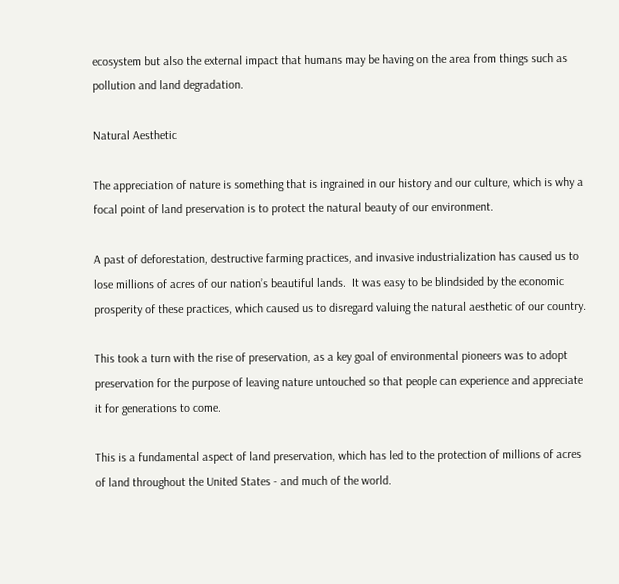ecosystem but also the external impact that humans may be having on the area from things such as pollution and land degradation.

Natural Aesthetic

The appreciation of nature is something that is ingrained in our history and our culture, which is why a focal point of land preservation is to protect the natural beauty of our environment.

A past of deforestation, destructive farming practices, and invasive industrialization has caused us to lose millions of acres of our nation’s beautiful lands.  It was easy to be blindsided by the economic prosperity of these practices, which caused us to disregard valuing the natural aesthetic of our country.

This took a turn with the rise of preservation, as a key goal of environmental pioneers was to adopt preservation for the purpose of leaving nature untouched so that people can experience and appreciate it for generations to come.

This is a fundamental aspect of land preservation, which has led to the protection of millions of acres of land throughout the United States - and much of the world.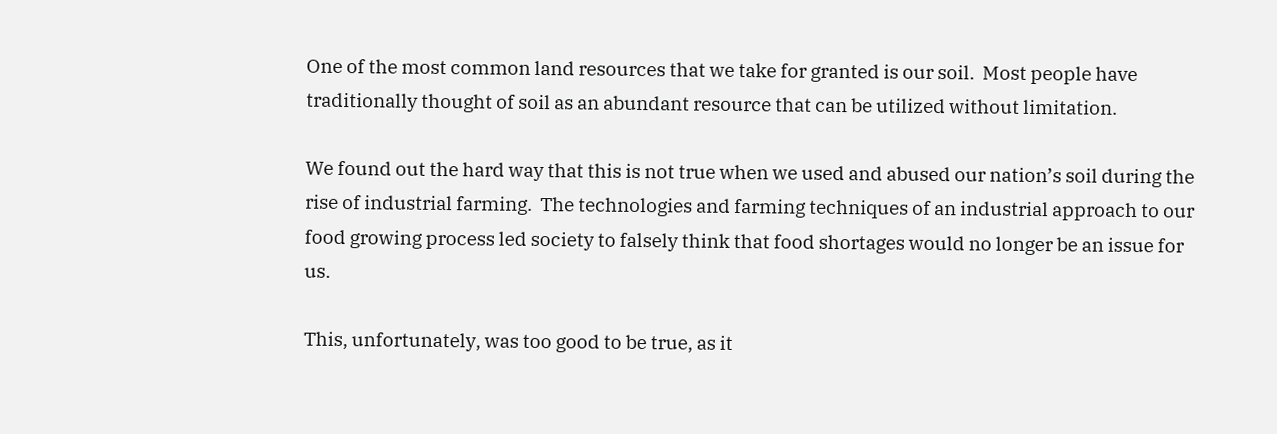One of the most common land resources that we take for granted is our soil.  Most people have traditionally thought of soil as an abundant resource that can be utilized without limitation.

We found out the hard way that this is not true when we used and abused our nation’s soil during the rise of industrial farming.  The technologies and farming techniques of an industrial approach to our food growing process led society to falsely think that food shortages would no longer be an issue for us.

This, unfortunately, was too good to be true, as it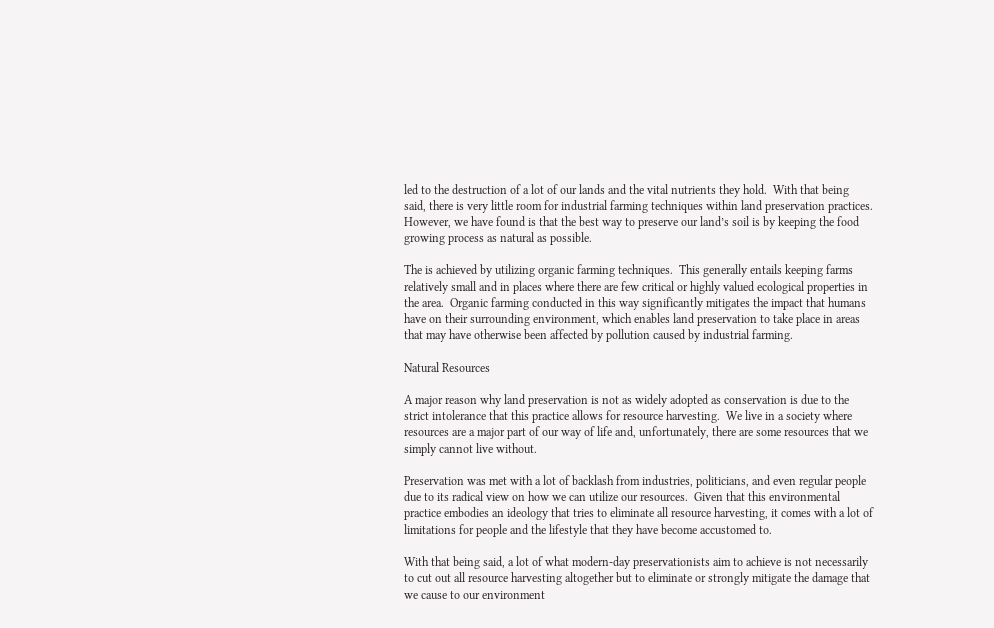led to the destruction of a lot of our lands and the vital nutrients they hold.  With that being said, there is very little room for industrial farming techniques within land preservation practices.  However, we have found is that the best way to preserve our land’s soil is by keeping the food growing process as natural as possible.

The is achieved by utilizing organic farming techniques.  This generally entails keeping farms relatively small and in places where there are few critical or highly valued ecological properties in the area.  Organic farming conducted in this way significantly mitigates the impact that humans have on their surrounding environment, which enables land preservation to take place in areas that may have otherwise been affected by pollution caused by industrial farming.

Natural Resources

A major reason why land preservation is not as widely adopted as conservation is due to the strict intolerance that this practice allows for resource harvesting.  We live in a society where resources are a major part of our way of life and, unfortunately, there are some resources that we simply cannot live without.

Preservation was met with a lot of backlash from industries, politicians, and even regular people due to its radical view on how we can utilize our resources.  Given that this environmental practice embodies an ideology that tries to eliminate all resource harvesting, it comes with a lot of limitations for people and the lifestyle that they have become accustomed to.

With that being said, a lot of what modern-day preservationists aim to achieve is not necessarily to cut out all resource harvesting altogether but to eliminate or strongly mitigate the damage that we cause to our environment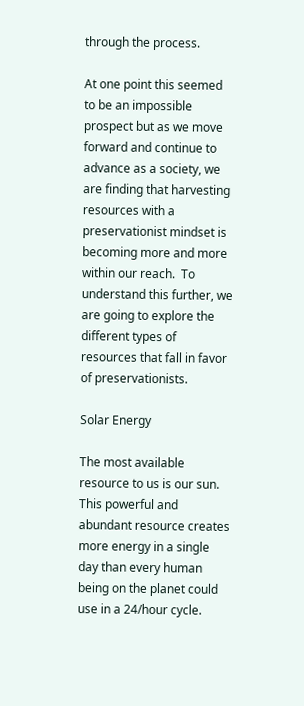through the process.

At one point this seemed to be an impossible prospect but as we move forward and continue to advance as a society, we are finding that harvesting resources with a preservationist mindset is becoming more and more within our reach.  To understand this further, we are going to explore the different types of resources that fall in favor of preservationists.

Solar Energy

The most available resource to us is our sun.  This powerful and abundant resource creates more energy in a single day than every human being on the planet could use in a 24/hour cycle.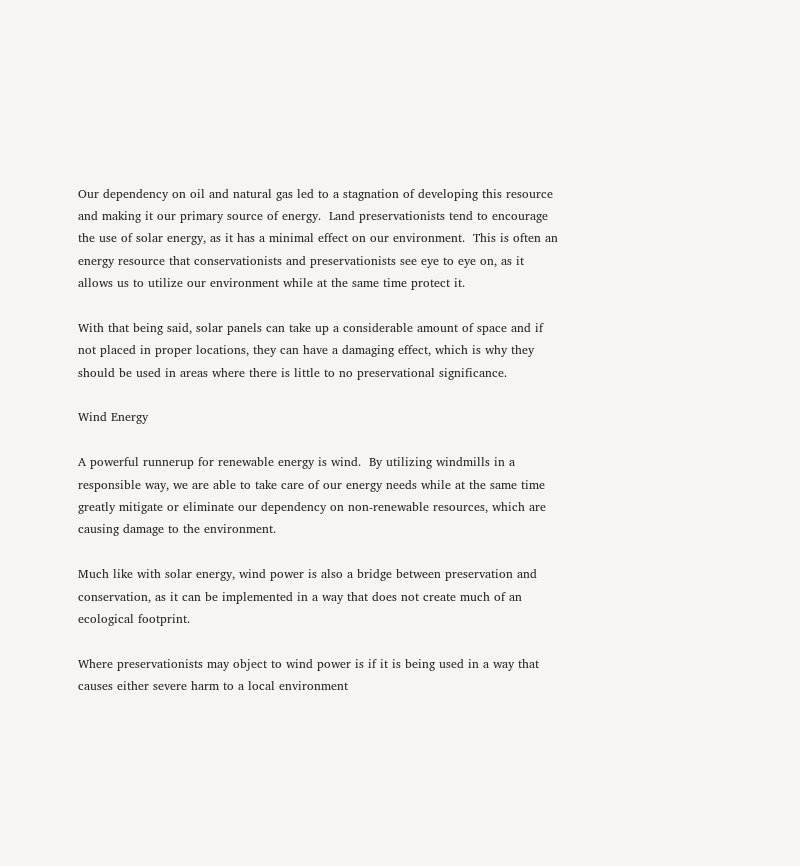Our dependency on oil and natural gas led to a stagnation of developing this resource and making it our primary source of energy.  Land preservationists tend to encourage the use of solar energy, as it has a minimal effect on our environment.  This is often an energy resource that conservationists and preservationists see eye to eye on, as it allows us to utilize our environment while at the same time protect it.

With that being said, solar panels can take up a considerable amount of space and if not placed in proper locations, they can have a damaging effect, which is why they should be used in areas where there is little to no preservational significance.

Wind Energy

A powerful runnerup for renewable energy is wind.  By utilizing windmills in a responsible way, we are able to take care of our energy needs while at the same time greatly mitigate or eliminate our dependency on non-renewable resources, which are causing damage to the environment.

Much like with solar energy, wind power is also a bridge between preservation and conservation, as it can be implemented in a way that does not create much of an ecological footprint.

Where preservationists may object to wind power is if it is being used in a way that causes either severe harm to a local environment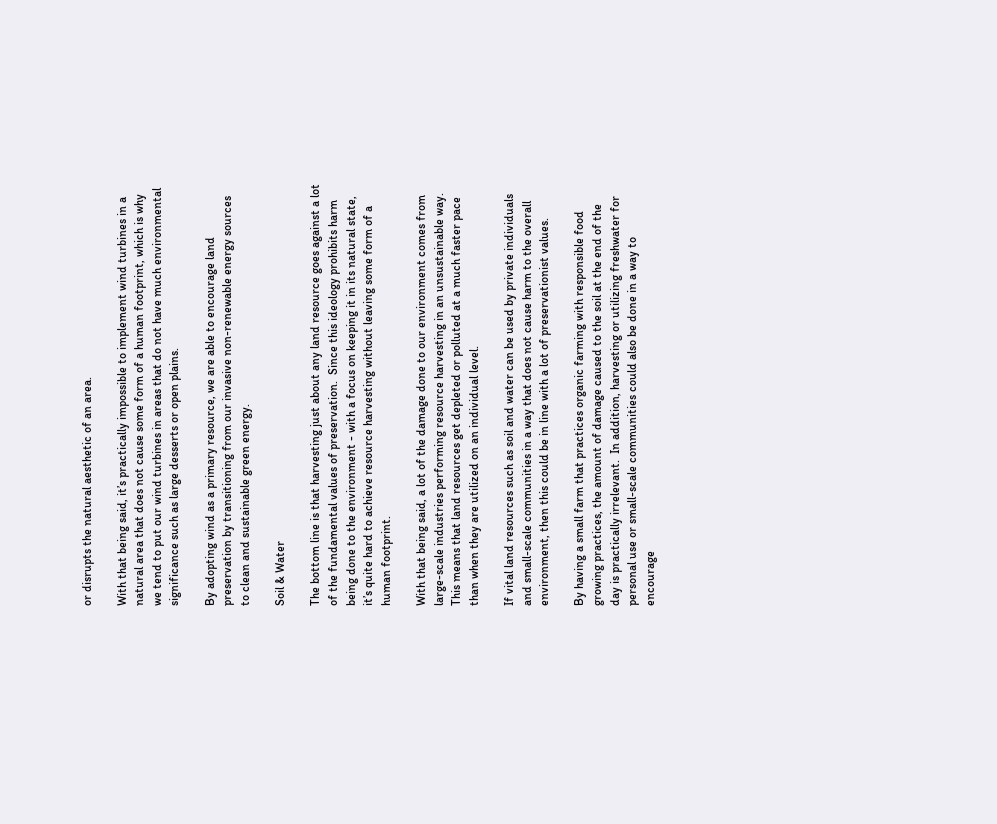or disrupts the natural aesthetic of an area.

With that being said, it’s practically impossible to implement wind turbines in a natural area that does not cause some form of a human footprint, which is why we tend to put our wind turbines in areas that do not have much environmental significance such as large desserts or open plains.

By adopting wind as a primary resource, we are able to encourage land preservation by transitioning from our invasive non-renewable energy sources to clean and sustainable green energy.

Soil & Water

The bottom line is that harvesting just about any land resource goes against a lot of the fundamental values of preservation.  Since this ideology prohibits harm being done to the environment - with a focus on keeping it in its natural state, it’s quite hard to achieve resource harvesting without leaving some form of a human footprint.

With that being said, a lot of the damage done to our environment comes from large-scale industries performing resource harvesting in an unsustainable way.  This means that land resources get depleted or polluted at a much faster pace than when they are utilized on an individual level.

If vital land resources such as soil and water can be used by private individuals and small-scale communities in a way that does not cause harm to the overall environment, then this could be in line with a lot of preservationist values.

By having a small farm that practices organic farming with responsible food growing practices, the amount of damage caused to the soil at the end of the day is practically irrelevant.  In addition, harvesting or utilizing freshwater for personal use or small-scale communities could also be done in a way to encourage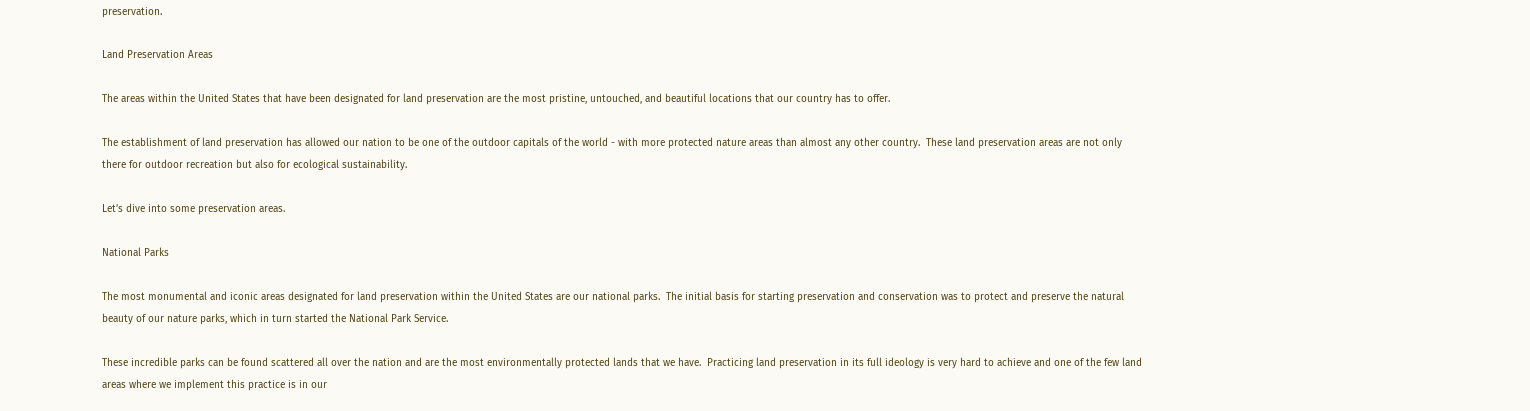preservation.

Land Preservation Areas

The areas within the United States that have been designated for land preservation are the most pristine, untouched, and beautiful locations that our country has to offer.

The establishment of land preservation has allowed our nation to be one of the outdoor capitals of the world - with more protected nature areas than almost any other country.  These land preservation areas are not only there for outdoor recreation but also for ecological sustainability.

Let’s dive into some preservation areas.

National Parks

The most monumental and iconic areas designated for land preservation within the United States are our national parks.  The initial basis for starting preservation and conservation was to protect and preserve the natural beauty of our nature parks, which in turn started the National Park Service.

These incredible parks can be found scattered all over the nation and are the most environmentally protected lands that we have.  Practicing land preservation in its full ideology is very hard to achieve and one of the few land areas where we implement this practice is in our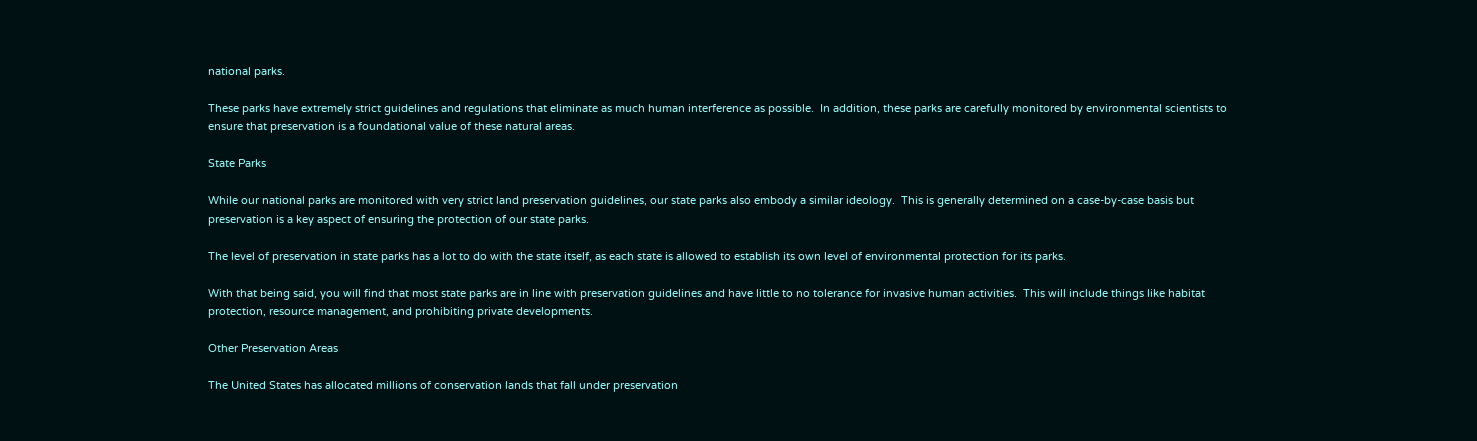national parks.

These parks have extremely strict guidelines and regulations that eliminate as much human interference as possible.  In addition, these parks are carefully monitored by environmental scientists to ensure that preservation is a foundational value of these natural areas.

State Parks

While our national parks are monitored with very strict land preservation guidelines, our state parks also embody a similar ideology.  This is generally determined on a case-by-case basis but preservation is a key aspect of ensuring the protection of our state parks.

The level of preservation in state parks has a lot to do with the state itself, as each state is allowed to establish its own level of environmental protection for its parks.

With that being said, you will find that most state parks are in line with preservation guidelines and have little to no tolerance for invasive human activities.  This will include things like habitat protection, resource management, and prohibiting private developments.

Other Preservation Areas

The United States has allocated millions of conservation lands that fall under preservation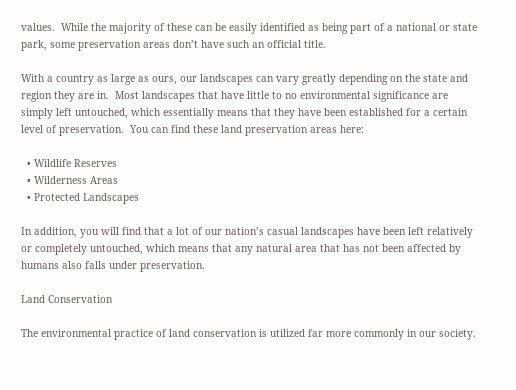values.  While the majority of these can be easily identified as being part of a national or state park, some preservation areas don’t have such an official title.

With a country as large as ours, our landscapes can vary greatly depending on the state and region they are in.  Most landscapes that have little to no environmental significance are simply left untouched, which essentially means that they have been established for a certain level of preservation.  You can find these land preservation areas here:

  • Wildlife Reserves
  • Wilderness Areas
  • Protected Landscapes

In addition, you will find that a lot of our nation’s casual landscapes have been left relatively or completely untouched, which means that any natural area that has not been affected by humans also falls under preservation.

Land Conservation

The environmental practice of land conservation is utilized far more commonly in our society.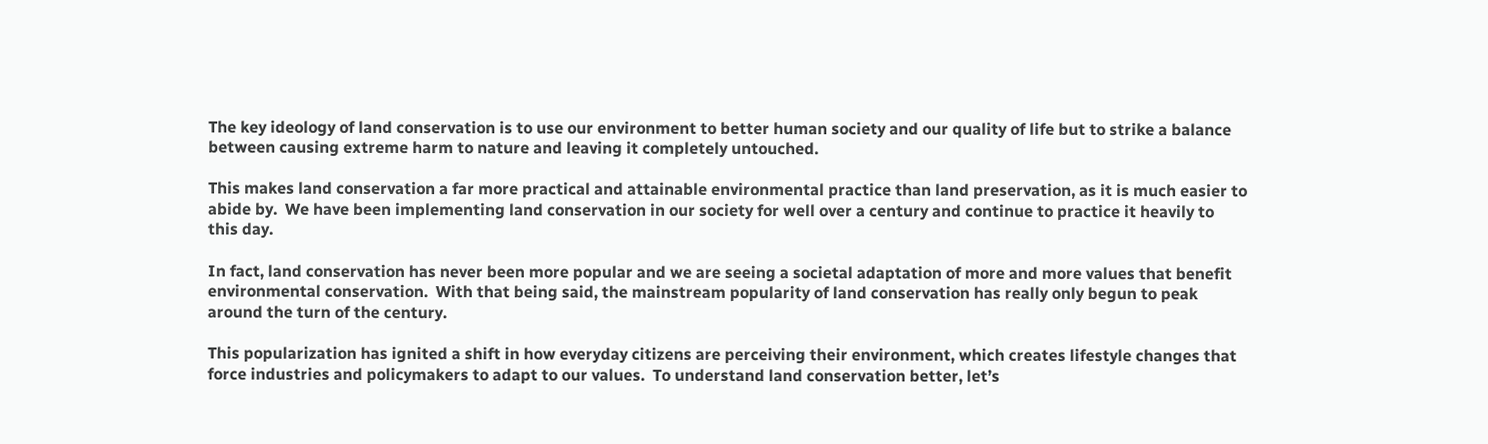The key ideology of land conservation is to use our environment to better human society and our quality of life but to strike a balance between causing extreme harm to nature and leaving it completely untouched.

This makes land conservation a far more practical and attainable environmental practice than land preservation, as it is much easier to abide by.  We have been implementing land conservation in our society for well over a century and continue to practice it heavily to this day.

In fact, land conservation has never been more popular and we are seeing a societal adaptation of more and more values that benefit environmental conservation.  With that being said, the mainstream popularity of land conservation has really only begun to peak around the turn of the century.

This popularization has ignited a shift in how everyday citizens are perceiving their environment, which creates lifestyle changes that force industries and policymakers to adapt to our values.  To understand land conservation better, let’s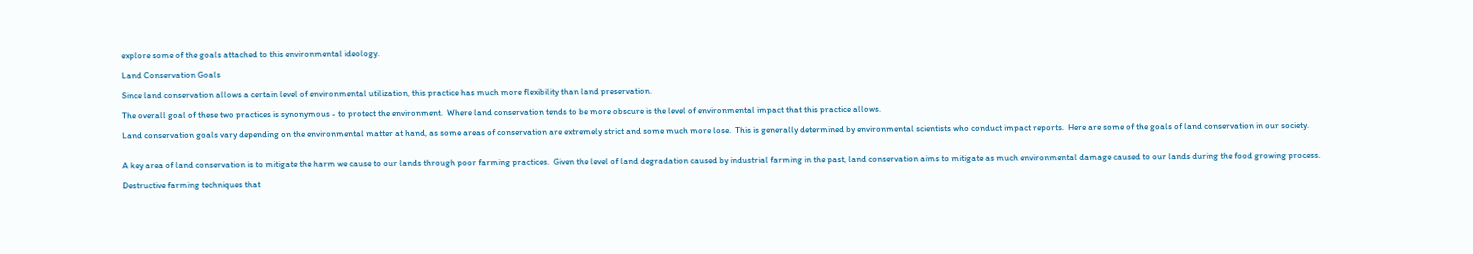explore some of the goals attached to this environmental ideology.

Land Conservation Goals

Since land conservation allows a certain level of environmental utilization, this practice has much more flexibility than land preservation.

The overall goal of these two practices is synonymous - to protect the environment.  Where land conservation tends to be more obscure is the level of environmental impact that this practice allows.

Land conservation goals vary depending on the environmental matter at hand, as some areas of conservation are extremely strict and some much more lose.  This is generally determined by environmental scientists who conduct impact reports.  Here are some of the goals of land conservation in our society.


A key area of land conservation is to mitigate the harm we cause to our lands through poor farming practices.  Given the level of land degradation caused by industrial farming in the past, land conservation aims to mitigate as much environmental damage caused to our lands during the food growing process.

Destructive farming techniques that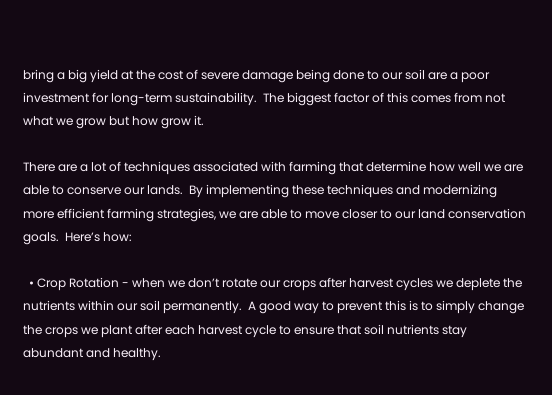bring a big yield at the cost of severe damage being done to our soil are a poor investment for long-term sustainability.  The biggest factor of this comes from not what we grow but how grow it.

There are a lot of techniques associated with farming that determine how well we are able to conserve our lands.  By implementing these techniques and modernizing more efficient farming strategies, we are able to move closer to our land conservation goals.  Here’s how:

  • Crop Rotation - when we don’t rotate our crops after harvest cycles we deplete the nutrients within our soil permanently.  A good way to prevent this is to simply change the crops we plant after each harvest cycle to ensure that soil nutrients stay abundant and healthy.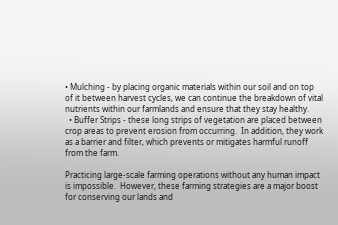• Mulching - by placing organic materials within our soil and on top of it between harvest cycles, we can continue the breakdown of vital nutrients within our farmlands and ensure that they stay healthy.
  • Buffer Strips - these long strips of vegetation are placed between crop areas to prevent erosion from occurring.  In addition, they work as a barrier and filter, which prevents or mitigates harmful runoff from the farm.

Practicing large-scale farming operations without any human impact is impossible.  However, these farming strategies are a major boost for conserving our lands and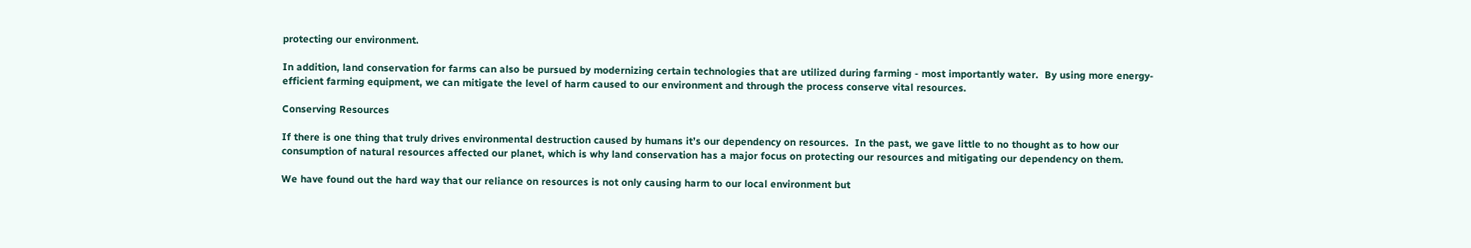protecting our environment.

In addition, land conservation for farms can also be pursued by modernizing certain technologies that are utilized during farming - most importantly water.  By using more energy-efficient farming equipment, we can mitigate the level of harm caused to our environment and through the process conserve vital resources.

Conserving Resources

If there is one thing that truly drives environmental destruction caused by humans it’s our dependency on resources.  In the past, we gave little to no thought as to how our consumption of natural resources affected our planet, which is why land conservation has a major focus on protecting our resources and mitigating our dependency on them.

We have found out the hard way that our reliance on resources is not only causing harm to our local environment but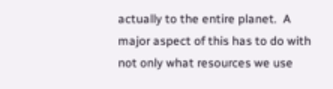actually to the entire planet.  A major aspect of this has to do with not only what resources we use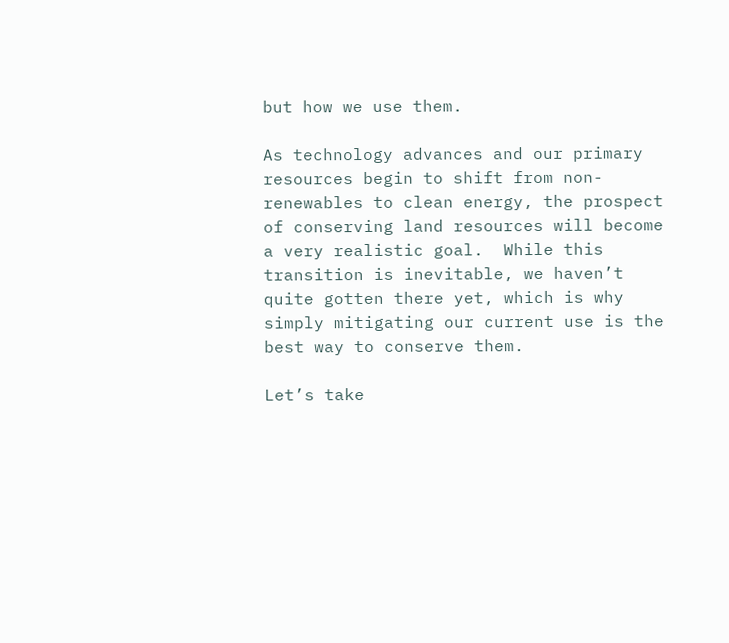but how we use them.

As technology advances and our primary resources begin to shift from non-renewables to clean energy, the prospect of conserving land resources will become a very realistic goal.  While this transition is inevitable, we haven’t quite gotten there yet, which is why simply mitigating our current use is the best way to conserve them.

Let’s take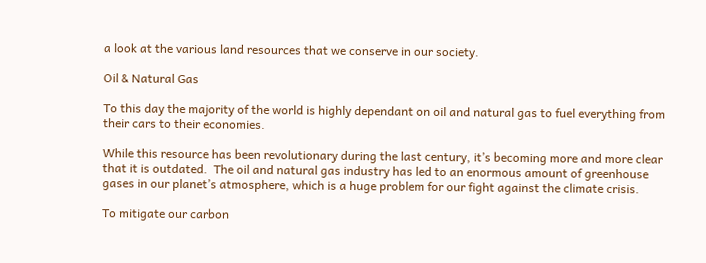a look at the various land resources that we conserve in our society.

Oil & Natural Gas

To this day the majority of the world is highly dependant on oil and natural gas to fuel everything from their cars to their economies.

While this resource has been revolutionary during the last century, it’s becoming more and more clear that it is outdated.  The oil and natural gas industry has led to an enormous amount of greenhouse gases in our planet’s atmosphere, which is a huge problem for our fight against the climate crisis.

To mitigate our carbon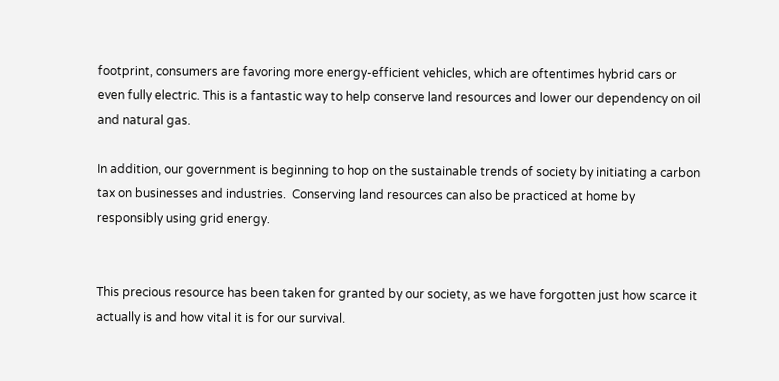footprint, consumers are favoring more energy-efficient vehicles, which are oftentimes hybrid cars or even fully electric. This is a fantastic way to help conserve land resources and lower our dependency on oil and natural gas.

In addition, our government is beginning to hop on the sustainable trends of society by initiating a carbon tax on businesses and industries.  Conserving land resources can also be practiced at home by responsibly using grid energy.


This precious resource has been taken for granted by our society, as we have forgotten just how scarce it actually is and how vital it is for our survival.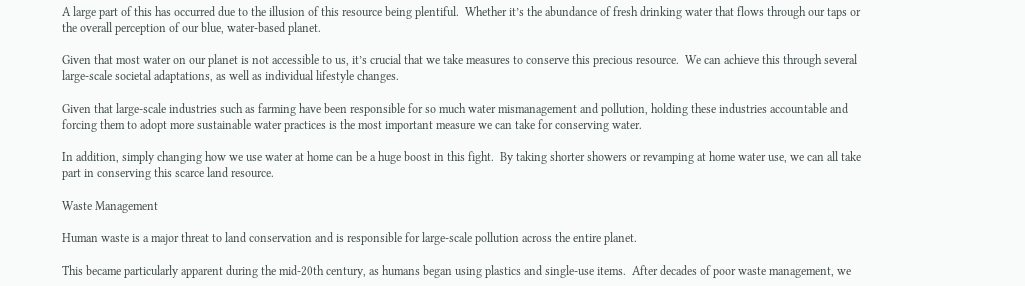A large part of this has occurred due to the illusion of this resource being plentiful.  Whether it’s the abundance of fresh drinking water that flows through our taps or the overall perception of our blue, water-based planet.

Given that most water on our planet is not accessible to us, it’s crucial that we take measures to conserve this precious resource.  We can achieve this through several large-scale societal adaptations, as well as individual lifestyle changes.

Given that large-scale industries such as farming have been responsible for so much water mismanagement and pollution, holding these industries accountable and forcing them to adopt more sustainable water practices is the most important measure we can take for conserving water.

In addition, simply changing how we use water at home can be a huge boost in this fight.  By taking shorter showers or revamping at home water use, we can all take part in conserving this scarce land resource.

Waste Management

Human waste is a major threat to land conservation and is responsible for large-scale pollution across the entire planet.

This became particularly apparent during the mid-20th century, as humans began using plastics and single-use items.  After decades of poor waste management, we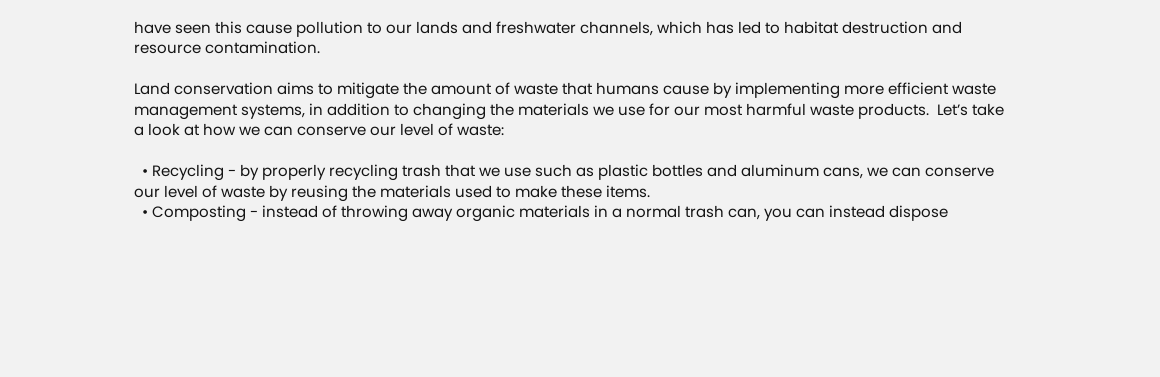have seen this cause pollution to our lands and freshwater channels, which has led to habitat destruction and resource contamination.

Land conservation aims to mitigate the amount of waste that humans cause by implementing more efficient waste management systems, in addition to changing the materials we use for our most harmful waste products.  Let’s take a look at how we can conserve our level of waste:

  • Recycling - by properly recycling trash that we use such as plastic bottles and aluminum cans, we can conserve our level of waste by reusing the materials used to make these items.
  • Composting - instead of throwing away organic materials in a normal trash can, you can instead dispose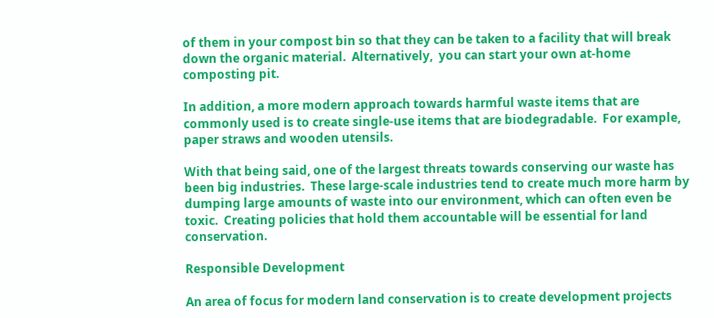of them in your compost bin so that they can be taken to a facility that will break down the organic material.  Alternatively,  you can start your own at-home composting pit.

In addition, a more modern approach towards harmful waste items that are commonly used is to create single-use items that are biodegradable.  For example, paper straws and wooden utensils.

With that being said, one of the largest threats towards conserving our waste has been big industries.  These large-scale industries tend to create much more harm by dumping large amounts of waste into our environment, which can often even be toxic.  Creating policies that hold them accountable will be essential for land conservation.

Responsible Development

An area of focus for modern land conservation is to create development projects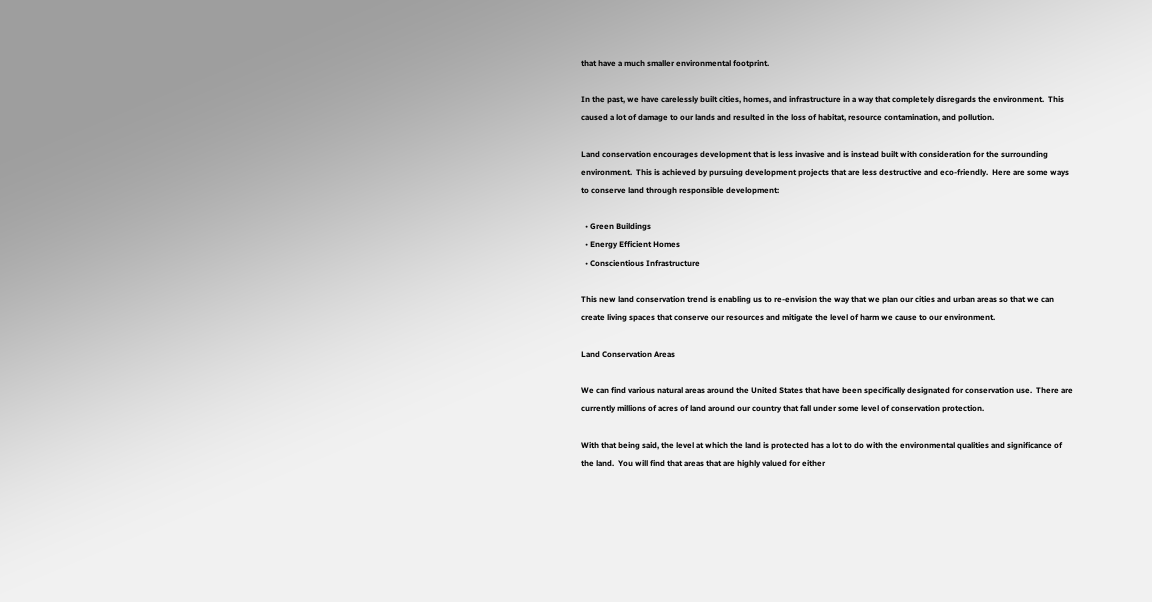that have a much smaller environmental footprint.

In the past, we have carelessly built cities, homes, and infrastructure in a way that completely disregards the environment.  This caused a lot of damage to our lands and resulted in the loss of habitat, resource contamination, and pollution.

Land conservation encourages development that is less invasive and is instead built with consideration for the surrounding environment.  This is achieved by pursuing development projects that are less destructive and eco-friendly.  Here are some ways to conserve land through responsible development:

  • Green Buildings
  • Energy Efficient Homes
  • Conscientious Infrastructure

This new land conservation trend is enabling us to re-envision the way that we plan our cities and urban areas so that we can create living spaces that conserve our resources and mitigate the level of harm we cause to our environment.

Land Conservation Areas

We can find various natural areas around the United States that have been specifically designated for conservation use.  There are currently millions of acres of land around our country that fall under some level of conservation protection.

With that being said, the level at which the land is protected has a lot to do with the environmental qualities and significance of the land.  You will find that areas that are highly valued for either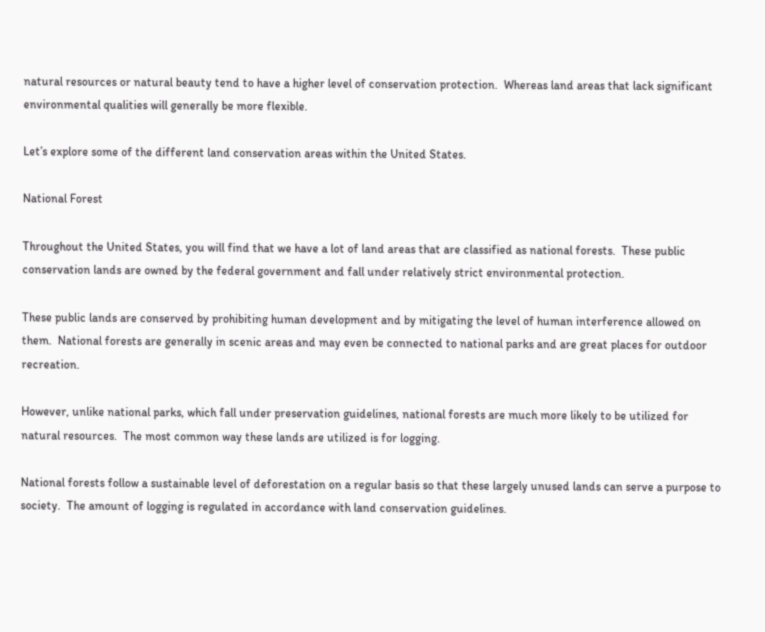natural resources or natural beauty tend to have a higher level of conservation protection.  Whereas land areas that lack significant environmental qualities will generally be more flexible.

Let’s explore some of the different land conservation areas within the United States.

National Forest

Throughout the United States, you will find that we have a lot of land areas that are classified as national forests.  These public conservation lands are owned by the federal government and fall under relatively strict environmental protection.

These public lands are conserved by prohibiting human development and by mitigating the level of human interference allowed on them.  National forests are generally in scenic areas and may even be connected to national parks and are great places for outdoor recreation.

However, unlike national parks, which fall under preservation guidelines, national forests are much more likely to be utilized for natural resources.  The most common way these lands are utilized is for logging.

National forests follow a sustainable level of deforestation on a regular basis so that these largely unused lands can serve a purpose to society.  The amount of logging is regulated in accordance with land conservation guidelines.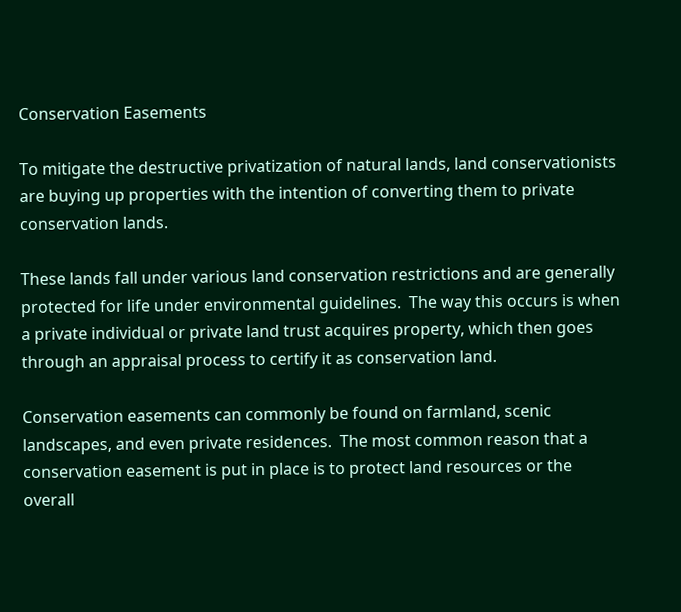Conservation Easements

To mitigate the destructive privatization of natural lands, land conservationists are buying up properties with the intention of converting them to private conservation lands.

These lands fall under various land conservation restrictions and are generally protected for life under environmental guidelines.  The way this occurs is when a private individual or private land trust acquires property, which then goes through an appraisal process to certify it as conservation land.

Conservation easements can commonly be found on farmland, scenic landscapes, and even private residences.  The most common reason that a conservation easement is put in place is to protect land resources or the overall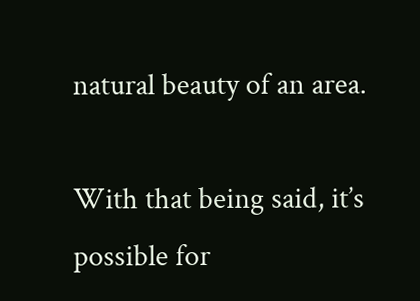natural beauty of an area.

With that being said, it’s possible for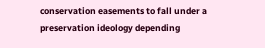conservation easements to fall under a preservation ideology depending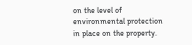on the level of environmental protection in place on the property.